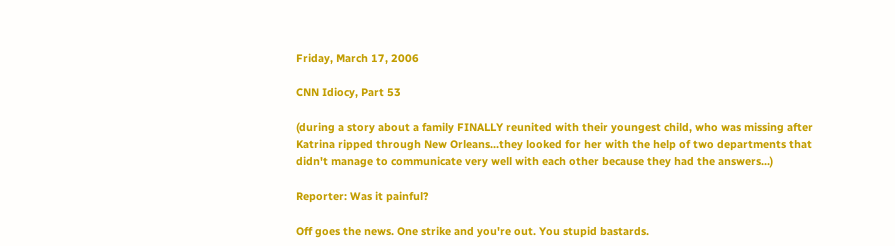Friday, March 17, 2006

CNN Idiocy, Part 53

(during a story about a family FINALLY reunited with their youngest child, who was missing after Katrina ripped through New Orleans...they looked for her with the help of two departments that didn't manage to communicate very well with each other because they had the answers...)

Reporter: Was it painful?

Off goes the news. One strike and you're out. You stupid bastards.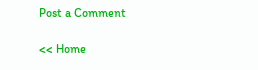Post a Comment

<< Home